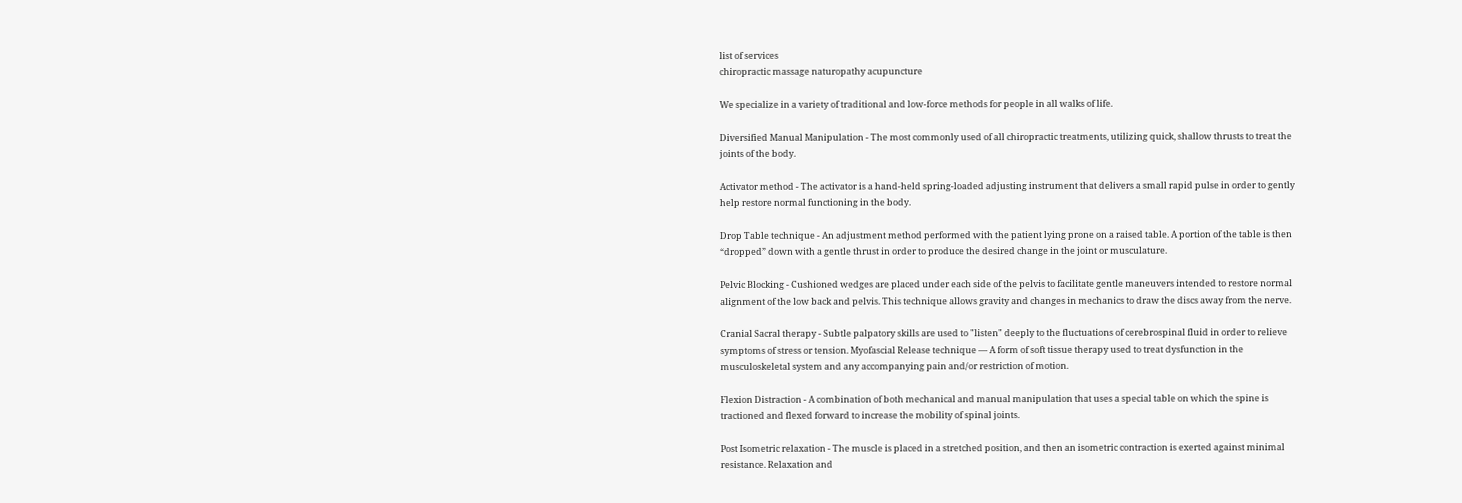list of services
chiropractic massage naturopathy acupuncture

We specialize in a variety of traditional and low-force methods for people in all walks of life.

Diversified Manual Manipulation - The most commonly used of all chiropractic treatments, utilizing quick, shallow thrusts to treat the joints of the body.

Activator method - The activator is a hand-held spring-loaded adjusting instrument that delivers a small rapid pulse in order to gently help restore normal functioning in the body.

Drop Table technique - An adjustment method performed with the patient lying prone on a raised table. A portion of the table is then “dropped” down with a gentle thrust in order to produce the desired change in the joint or musculature.

Pelvic Blocking - Cushioned wedges are placed under each side of the pelvis to facilitate gentle maneuvers intended to restore normal alignment of the low back and pelvis. This technique allows gravity and changes in mechanics to draw the discs away from the nerve.

Cranial Sacral therapy - Subtle palpatory skills are used to "listen" deeply to the fluctuations of cerebrospinal fluid in order to relieve symptoms of stress or tension. Myofascial Release technique — A form of soft tissue therapy used to treat dysfunction in the musculoskeletal system and any accompanying pain and/or restriction of motion.

Flexion Distraction - A combination of both mechanical and manual manipulation that uses a special table on which the spine is tractioned and flexed forward to increase the mobility of spinal joints.

Post Isometric relaxation - The muscle is placed in a stretched position, and then an isometric contraction is exerted against minimal resistance. Relaxation and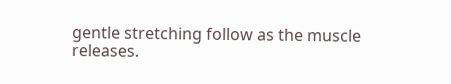gentle stretching follow as the muscle releases.